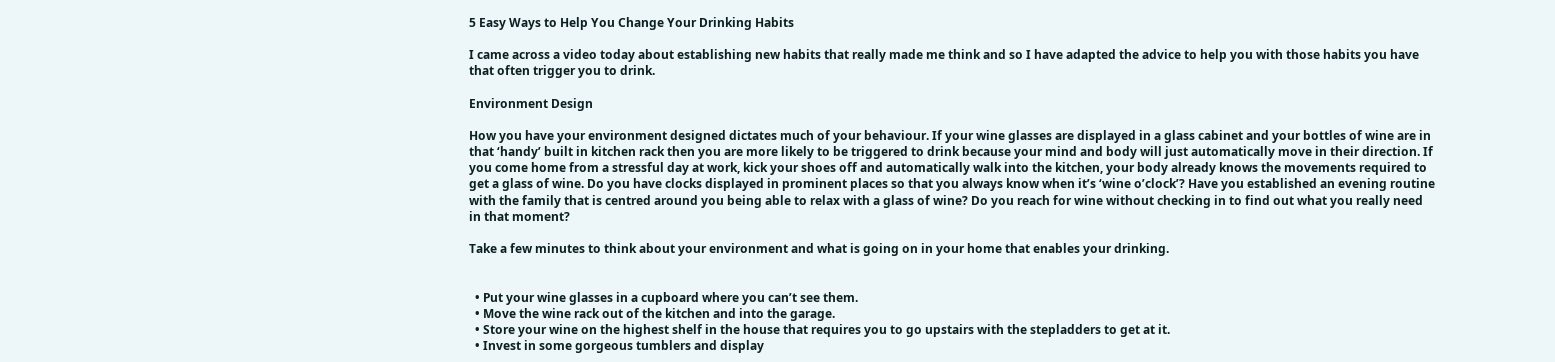5 Easy Ways to Help You Change Your Drinking Habits

I came across a video today about establishing new habits that really made me think and so I have adapted the advice to help you with those habits you have that often trigger you to drink.

Environment Design

How you have your environment designed dictates much of your behaviour. If your wine glasses are displayed in a glass cabinet and your bottles of wine are in that ‘handy’ built in kitchen rack then you are more likely to be triggered to drink because your mind and body will just automatically move in their direction. If you come home from a stressful day at work, kick your shoes off and automatically walk into the kitchen, your body already knows the movements required to get a glass of wine. Do you have clocks displayed in prominent places so that you always know when it’s ‘wine o’clock’? Have you established an evening routine with the family that is centred around you being able to relax with a glass of wine? Do you reach for wine without checking in to find out what you really need in that moment?

Take a few minutes to think about your environment and what is going on in your home that enables your drinking.


  • Put your wine glasses in a cupboard where you can’t see them.
  • Move the wine rack out of the kitchen and into the garage.
  • Store your wine on the highest shelf in the house that requires you to go upstairs with the stepladders to get at it.
  • Invest in some gorgeous tumblers and display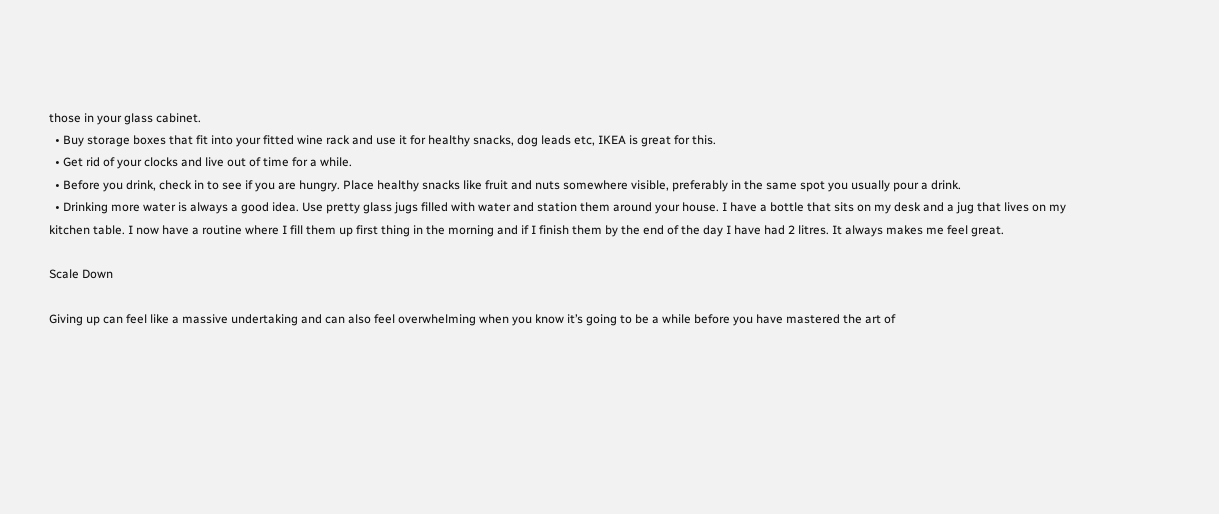those in your glass cabinet.
  • Buy storage boxes that fit into your fitted wine rack and use it for healthy snacks, dog leads etc, IKEA is great for this.
  • Get rid of your clocks and live out of time for a while.
  • Before you drink, check in to see if you are hungry. Place healthy snacks like fruit and nuts somewhere visible, preferably in the same spot you usually pour a drink.
  • Drinking more water is always a good idea. Use pretty glass jugs filled with water and station them around your house. I have a bottle that sits on my desk and a jug that lives on my kitchen table. I now have a routine where I fill them up first thing in the morning and if I finish them by the end of the day I have had 2 litres. It always makes me feel great.

Scale Down

Giving up can feel like a massive undertaking and can also feel overwhelming when you know it’s going to be a while before you have mastered the art of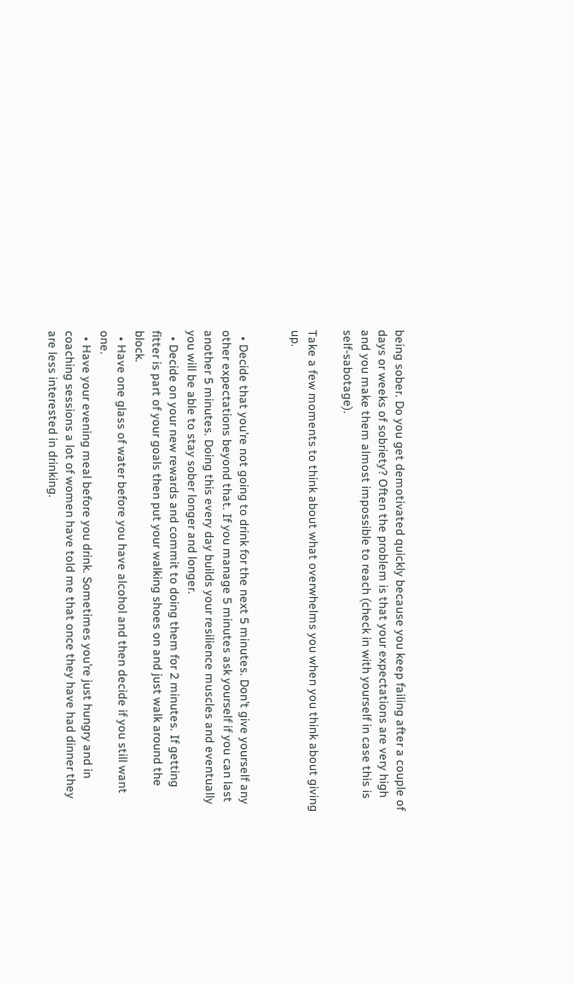being sober. Do you get demotivated quickly because you keep failing after a couple of days or weeks of sobriety? Often the problem is that your expectations are very high and you make them almost impossible to reach (check in with yourself in case this is self-sabotage).

Take a few moments to think about what overwhelms you when you think about giving up.


  • Decide that you’re not going to drink for the next 5 minutes. Don’t give yourself any other expectations beyond that. If you manage 5 minutes ask yourself if you can last another 5 minutes. Doing this every day builds your resilience muscles and eventually you will be able to stay sober longer and longer.
  • Decide on your new rewards and commit to doing them for 2 minutes. If getting fitter is part of your goals then put your walking shoes on and just walk around the block.
  • Have one glass of water before you have alcohol and then decide if you still want one.
  • Have your evening meal before you drink. Sometimes you’re just hungry and in coaching sessions a lot of women have told me that once they have had dinner they are less interested in drinking.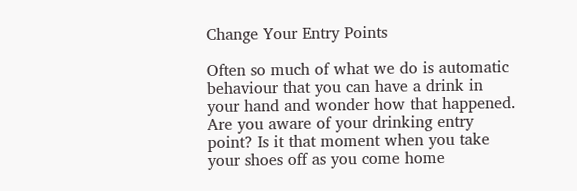Change Your Entry Points

Often so much of what we do is automatic behaviour that you can have a drink in your hand and wonder how that happened. Are you aware of your drinking entry point? Is it that moment when you take your shoes off as you come home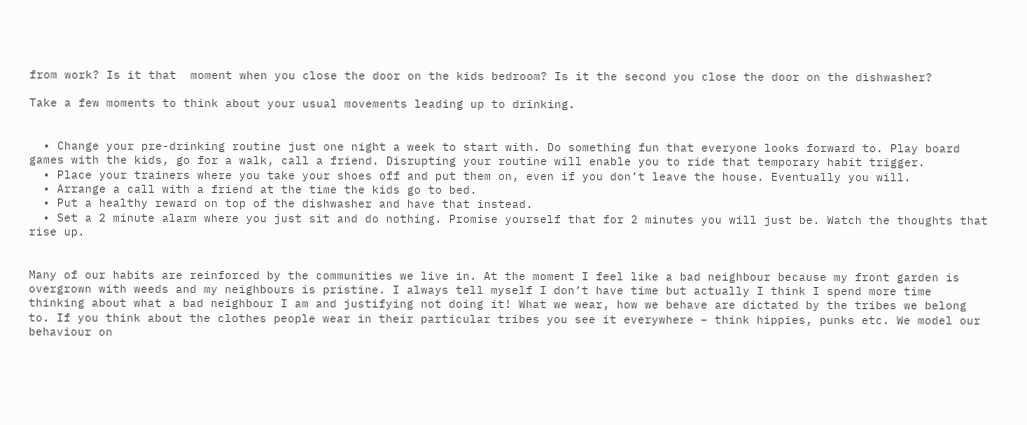from work? Is it that  moment when you close the door on the kids bedroom? Is it the second you close the door on the dishwasher?

Take a few moments to think about your usual movements leading up to drinking.


  • Change your pre-drinking routine just one night a week to start with. Do something fun that everyone looks forward to. Play board games with the kids, go for a walk, call a friend. Disrupting your routine will enable you to ride that temporary habit trigger.
  • Place your trainers where you take your shoes off and put them on, even if you don’t leave the house. Eventually you will.
  • Arrange a call with a friend at the time the kids go to bed.
  • Put a healthy reward on top of the dishwasher and have that instead.
  • Set a 2 minute alarm where you just sit and do nothing. Promise yourself that for 2 minutes you will just be. Watch the thoughts that rise up.


Many of our habits are reinforced by the communities we live in. At the moment I feel like a bad neighbour because my front garden is overgrown with weeds and my neighbours is pristine. I always tell myself I don’t have time but actually I think I spend more time thinking about what a bad neighbour I am and justifying not doing it! What we wear, how we behave are dictated by the tribes we belong to. If you think about the clothes people wear in their particular tribes you see it everywhere – think hippies, punks etc. We model our behaviour on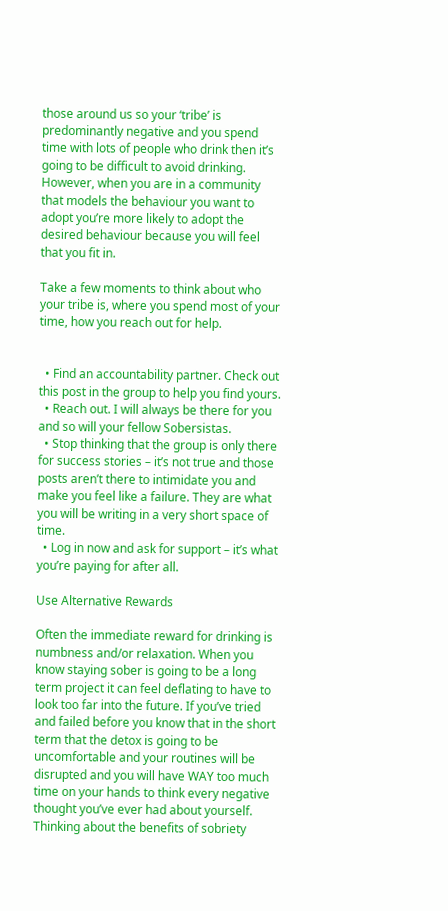those around us so your ‘tribe’ is predominantly negative and you spend time with lots of people who drink then it’s going to be difficult to avoid drinking. However, when you are in a community that models the behaviour you want to adopt you’re more likely to adopt the desired behaviour because you will feel that you fit in.

Take a few moments to think about who your tribe is, where you spend most of your time, how you reach out for help.


  • Find an accountability partner. Check out this post in the group to help you find yours.
  • Reach out. I will always be there for you and so will your fellow Sobersistas.
  • Stop thinking that the group is only there for success stories – it’s not true and those posts aren’t there to intimidate you and make you feel like a failure. They are what you will be writing in a very short space of time.
  • Log in now and ask for support – it’s what you’re paying for after all.

Use Alternative Rewards

Often the immediate reward for drinking is numbness and/or relaxation. When you know staying sober is going to be a long term project it can feel deflating to have to look too far into the future. If you’ve tried and failed before you know that in the short term that the detox is going to be uncomfortable and your routines will be disrupted and you will have WAY too much time on your hands to think every negative thought you’ve ever had about yourself. Thinking about the benefits of sobriety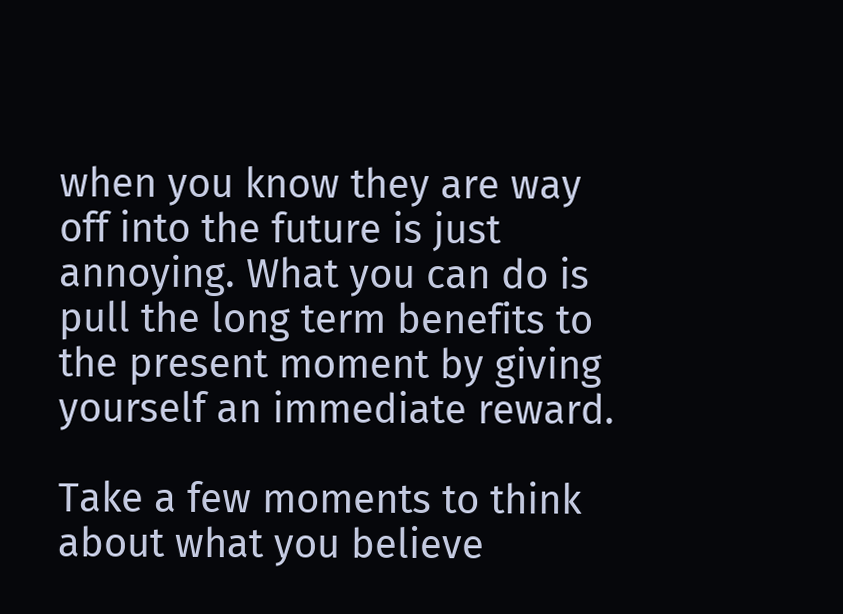when you know they are way off into the future is just annoying. What you can do is pull the long term benefits to the present moment by giving yourself an immediate reward.

Take a few moments to think about what you believe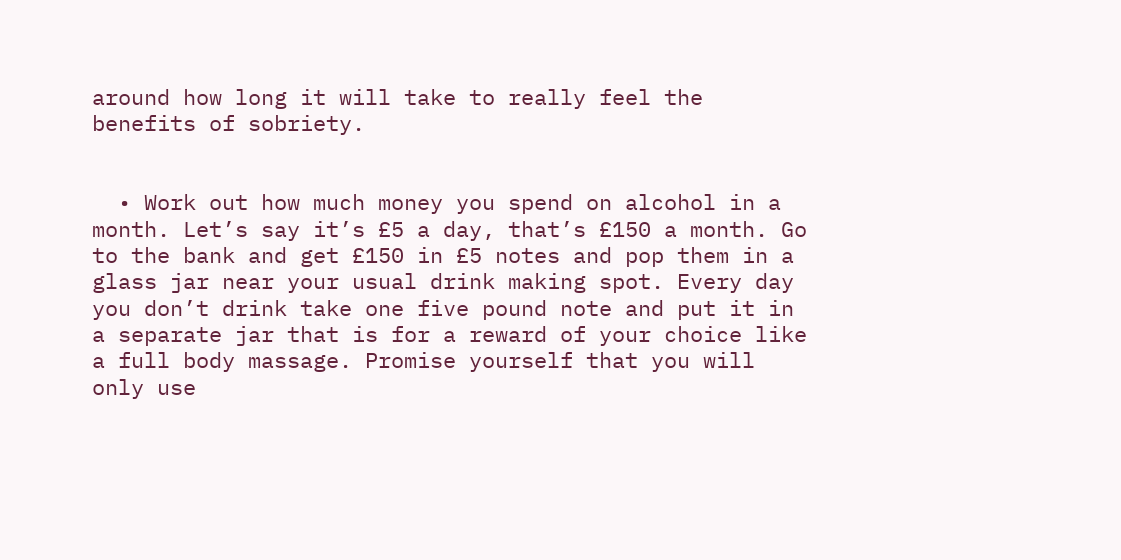around how long it will take to really feel the benefits of sobriety.


  • Work out how much money you spend on alcohol in a month. Let’s say it’s £5 a day, that’s £150 a month. Go to the bank and get £150 in £5 notes and pop them in a glass jar near your usual drink making spot. Every day you don’t drink take one five pound note and put it in a separate jar that is for a reward of your choice like a full body massage. Promise yourself that you will only use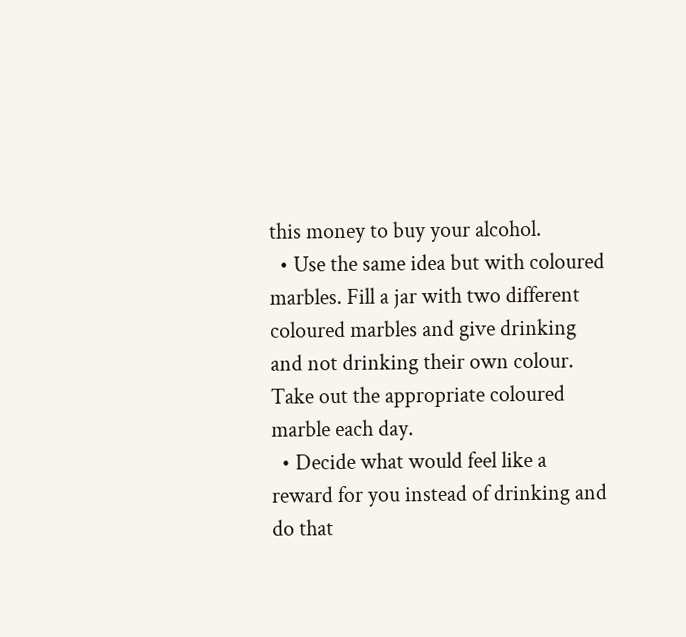this money to buy your alcohol.
  • Use the same idea but with coloured marbles. Fill a jar with two different coloured marbles and give drinking and not drinking their own colour. Take out the appropriate coloured marble each day.
  • Decide what would feel like a reward for you instead of drinking and do that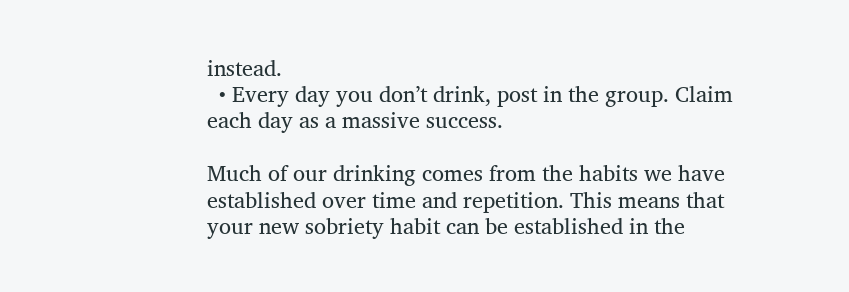instead.
  • Every day you don’t drink, post in the group. Claim each day as a massive success.

Much of our drinking comes from the habits we have established over time and repetition. This means that your new sobriety habit can be established in the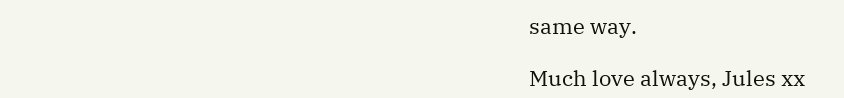same way.

Much love always, Jules xx